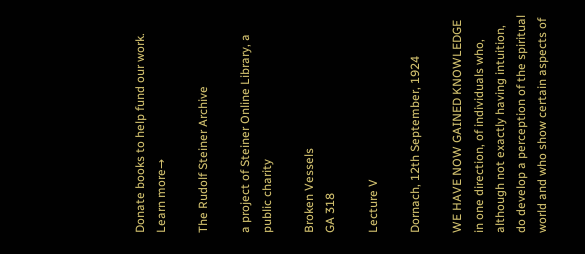Donate books to help fund our work. Learn more→

The Rudolf Steiner Archive

a project of Steiner Online Library, a public charity

Broken Vessels
GA 318

Lecture V

Dornach, 12th September, 1924

WE HAVE NOW GAINED KNOWLEDGE in one direction, of individuals who, although not exactly having intuition, do develop a perception of the spiritual world and who show certain aspects of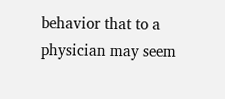behavior that to a physician may seem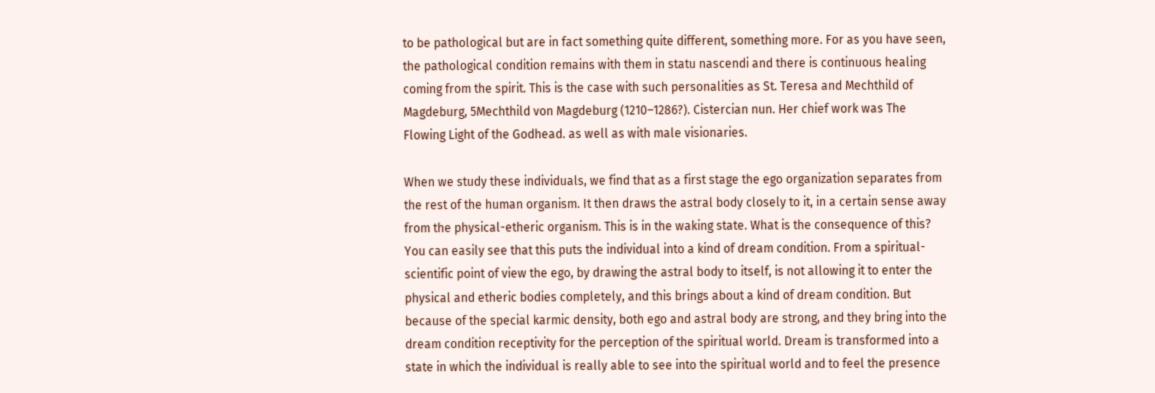to be pathological but are in fact something quite different, something more. For as you have seen, the pathological condition remains with them in statu nascendi and there is continuous healing coming from the spirit. This is the case with such personalities as St. Teresa and Mechthild of Magdeburg, 5Mechthild von Magdeburg (1210–1286?). Cistercian nun. Her chief work was The Flowing Light of the Godhead. as well as with male visionaries.

When we study these individuals, we find that as a first stage the ego organization separates from the rest of the human organism. It then draws the astral body closely to it, in a certain sense away from the physical-etheric organism. This is in the waking state. What is the consequence of this? You can easily see that this puts the individual into a kind of dream condition. From a spiritual-scientific point of view the ego, by drawing the astral body to itself, is not allowing it to enter the physical and etheric bodies completely, and this brings about a kind of dream condition. But because of the special karmic density, both ego and astral body are strong, and they bring into the dream condition receptivity for the perception of the spiritual world. Dream is transformed into a state in which the individual is really able to see into the spiritual world and to feel the presence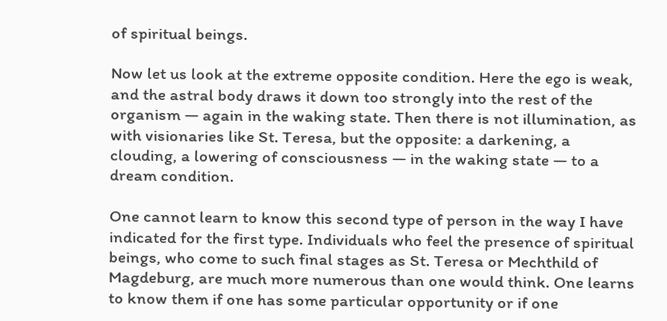of spiritual beings.

Now let us look at the extreme opposite condition. Here the ego is weak, and the astral body draws it down too strongly into the rest of the organism — again in the waking state. Then there is not illumination, as with visionaries like St. Teresa, but the opposite: a darkening, a clouding, a lowering of consciousness — in the waking state — to a dream condition.

One cannot learn to know this second type of person in the way I have indicated for the first type. Individuals who feel the presence of spiritual beings, who come to such final stages as St. Teresa or Mechthild of Magdeburg, are much more numerous than one would think. One learns to know them if one has some particular opportunity or if one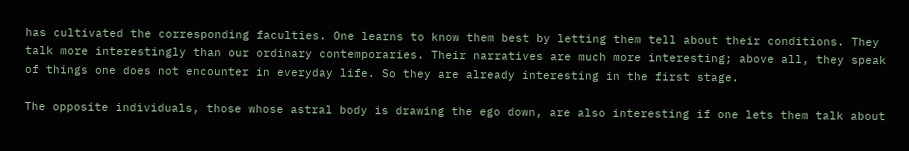has cultivated the corresponding faculties. One learns to know them best by letting them tell about their conditions. They talk more interestingly than our ordinary contemporaries. Their narratives are much more interesting; above all, they speak of things one does not encounter in everyday life. So they are already interesting in the first stage.

The opposite individuals, those whose astral body is drawing the ego down, are also interesting if one lets them talk about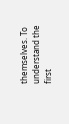themselves. To understand the first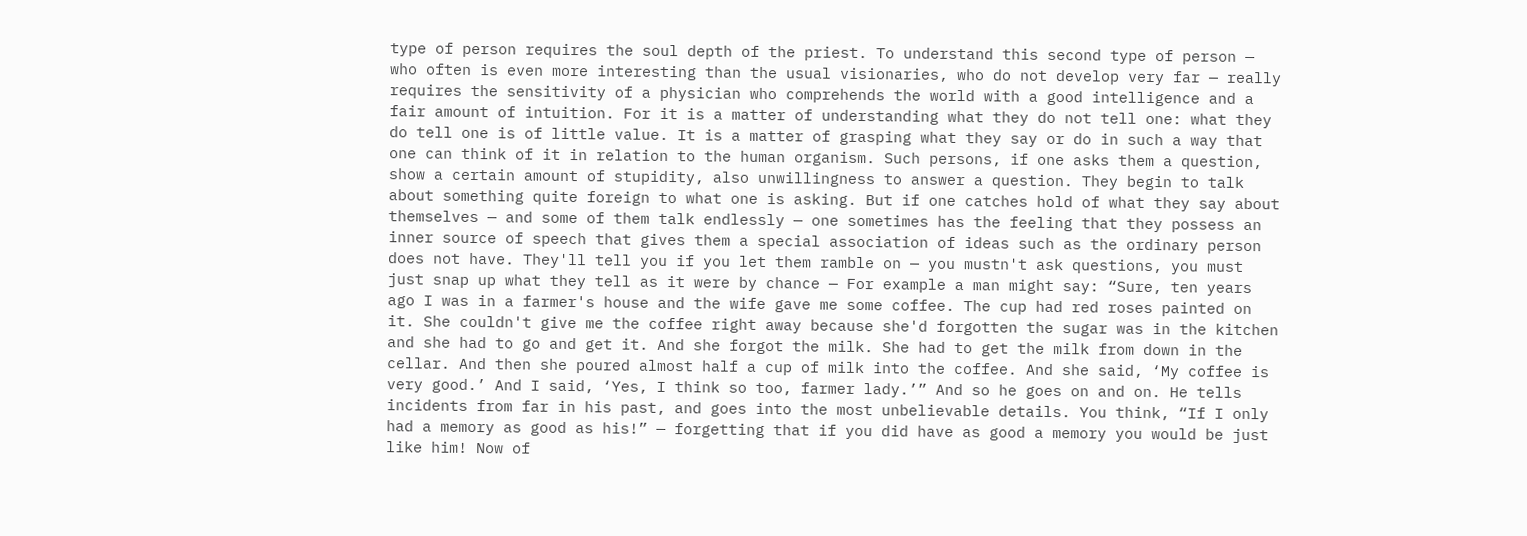type of person requires the soul depth of the priest. To understand this second type of person — who often is even more interesting than the usual visionaries, who do not develop very far — really requires the sensitivity of a physician who comprehends the world with a good intelligence and a fair amount of intuition. For it is a matter of understanding what they do not tell one: what they do tell one is of little value. It is a matter of grasping what they say or do in such a way that one can think of it in relation to the human organism. Such persons, if one asks them a question, show a certain amount of stupidity, also unwillingness to answer a question. They begin to talk about something quite foreign to what one is asking. But if one catches hold of what they say about themselves — and some of them talk endlessly — one sometimes has the feeling that they possess an inner source of speech that gives them a special association of ideas such as the ordinary person does not have. They'll tell you if you let them ramble on — you mustn't ask questions, you must just snap up what they tell as it were by chance — For example a man might say: “Sure, ten years ago I was in a farmer's house and the wife gave me some coffee. The cup had red roses painted on it. She couldn't give me the coffee right away because she'd forgotten the sugar was in the kitchen and she had to go and get it. And she forgot the milk. She had to get the milk from down in the cellar. And then she poured almost half a cup of milk into the coffee. And she said, ‘My coffee is very good.’ And I said, ‘Yes, I think so too, farmer lady.’” And so he goes on and on. He tells incidents from far in his past, and goes into the most unbelievable details. You think, “If I only had a memory as good as his!” — forgetting that if you did have as good a memory you would be just like him! Now of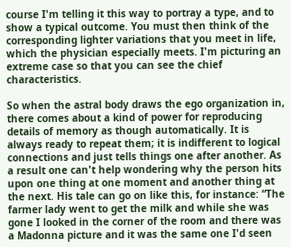course I'm telling it this way to portray a type, and to show a typical outcome. You must then think of the corresponding lighter variations that you meet in life, which the physician especially meets. I'm picturing an extreme case so that you can see the chief characteristics.

So when the astral body draws the ego organization in, there comes about a kind of power for reproducing details of memory as though automatically. It is always ready to repeat them; it is indifferent to logical connections and just tells things one after another. As a result one can't help wondering why the person hits upon one thing at one moment and another thing at the next. His tale can go on like this, for instance: “The farmer lady went to get the milk and while she was gone I looked in the corner of the room and there was a Madonna picture and it was the same one I'd seen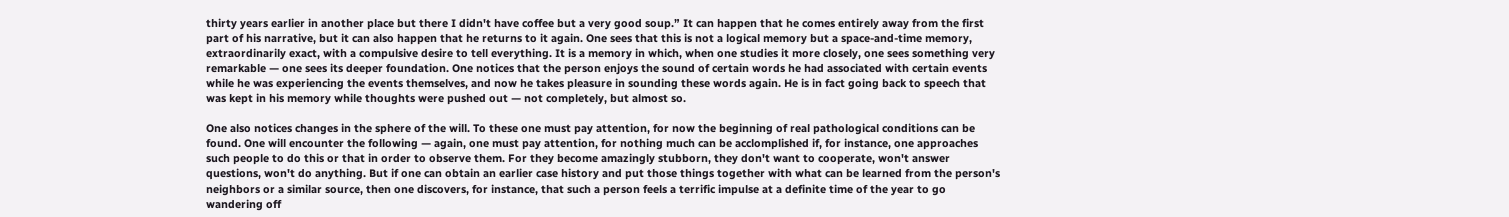thirty years earlier in another place but there I didn't have coffee but a very good soup.” It can happen that he comes entirely away from the first part of his narrative, but it can also happen that he returns to it again. One sees that this is not a logical memory but a space-and-time memory, extraordinarily exact, with a compulsive desire to tell everything. It is a memory in which, when one studies it more closely, one sees something very remarkable — one sees its deeper foundation. One notices that the person enjoys the sound of certain words he had associated with certain events while he was experiencing the events themselves, and now he takes pleasure in sounding these words again. He is in fact going back to speech that was kept in his memory while thoughts were pushed out — not completely, but almost so.

One also notices changes in the sphere of the will. To these one must pay attention, for now the beginning of real pathological conditions can be found. One will encounter the following — again, one must pay attention, for nothing much can be acclomplished if, for instance, one approaches such people to do this or that in order to observe them. For they become amazingly stubborn, they don't want to cooperate, won't answer questions, won't do anything. But if one can obtain an earlier case history and put those things together with what can be learned from the person's neighbors or a similar source, then one discovers, for instance, that such a person feels a terrific impulse at a definite time of the year to go wandering off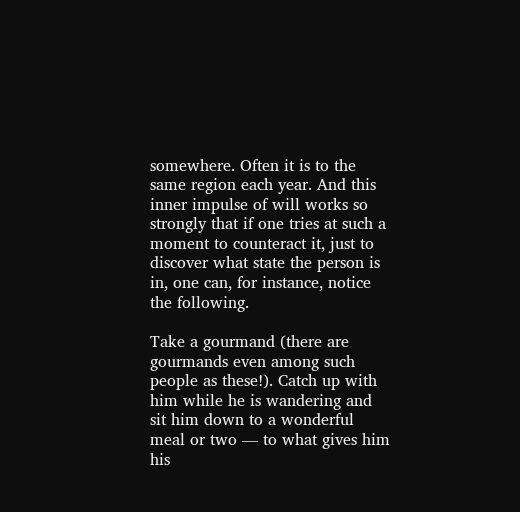somewhere. Often it is to the same region each year. And this inner impulse of will works so strongly that if one tries at such a moment to counteract it, just to discover what state the person is in, one can, for instance, notice the following.

Take a gourmand (there are gourmands even among such people as these!). Catch up with him while he is wandering and sit him down to a wonderful meal or two — to what gives him his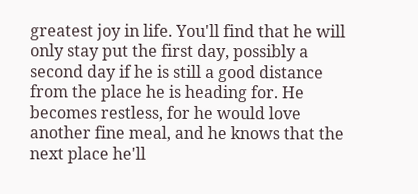greatest joy in life. You'll find that he will only stay put the first day, possibly a second day if he is still a good distance from the place he is heading for. He becomes restless, for he would love another fine meal, and he knows that the next place he'll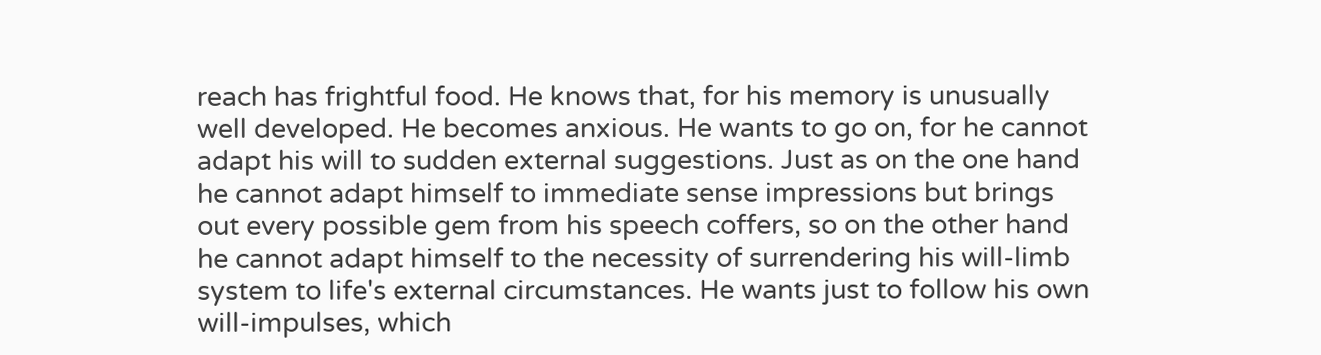reach has frightful food. He knows that, for his memory is unusually well developed. He becomes anxious. He wants to go on, for he cannot adapt his will to sudden external suggestions. Just as on the one hand he cannot adapt himself to immediate sense impressions but brings out every possible gem from his speech coffers, so on the other hand he cannot adapt himself to the necessity of surrendering his will-limb system to life's external circumstances. He wants just to follow his own will-impulses, which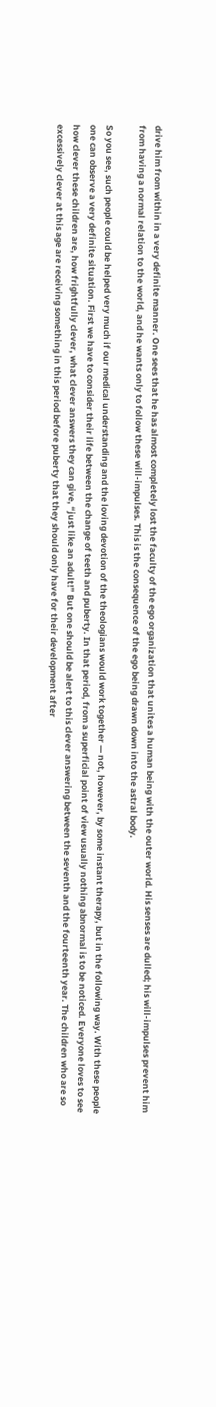drive him from within in a very definite manner. One sees that he has almost completely lost the faculty of the ego organization that unites a human being with the outer world. His senses are dulled; his will-impulses prevent him from having a normal relation to the world, and he wants only to follow these will-impulses. This is the consequence of the ego being drawn down into the astral body.

So you see, such people could be helped very much if our medical understanding and the loving devotion of the theologians would work together — not, however, by some instant therapy, but in the following way. With these people one can observe a very definite situation. First we have to consider their life between the change of teeth and puberty. In that period, from a superficial point of view usually nothing abnormal is to be noticed. Everyone loves to see how clever these children are, how frightfully clever, what clever answers they can give, “just like an adult!” But one should be alert to this clever answering between the seventh and the fourteenth year. The children who are so excessively clever at this age are receiving something in this period before puberty that they should only have for their development after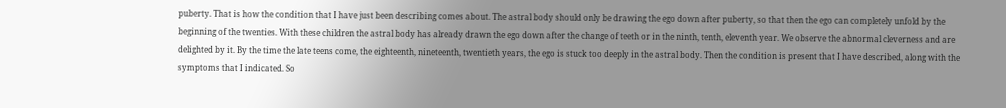puberty. That is how the condition that I have just been describing comes about. The astral body should only be drawing the ego down after puberty, so that then the ego can completely unfold by the beginning of the twenties. With these children the astral body has already drawn the ego down after the change of teeth or in the ninth, tenth, eleventh year. We observe the abnormal cleverness and are delighted by it. By the time the late teens come, the eighteenth, nineteenth, twentieth years, the ego is stuck too deeply in the astral body. Then the condition is present that I have described, along with the symptoms that I indicated. So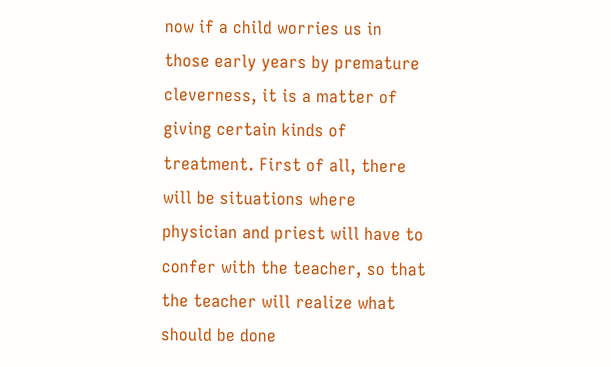now if a child worries us in those early years by premature cleverness, it is a matter of giving certain kinds of treatment. First of all, there will be situations where physician and priest will have to confer with the teacher, so that the teacher will realize what should be done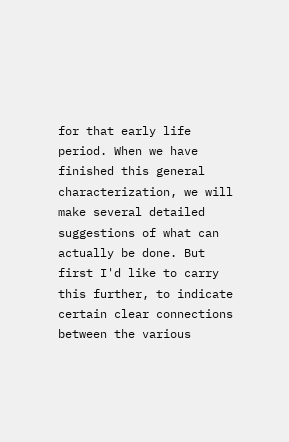for that early life period. When we have finished this general characterization, we will make several detailed suggestions of what can actually be done. But first I'd like to carry this further, to indicate certain clear connections between the various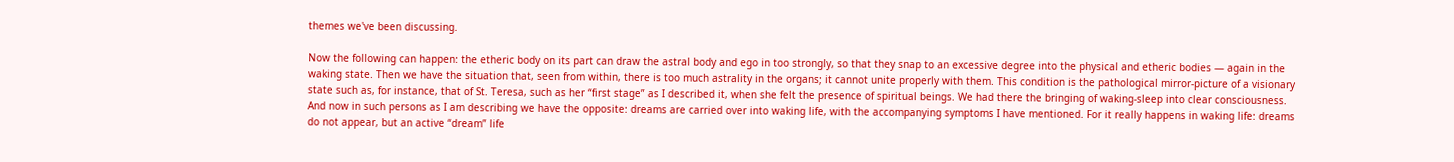themes we've been discussing.

Now the following can happen: the etheric body on its part can draw the astral body and ego in too strongly, so that they snap to an excessive degree into the physical and etheric bodies — again in the waking state. Then we have the situation that, seen from within, there is too much astrality in the organs; it cannot unite properly with them. This condition is the pathological mirror-picture of a visionary state such as, for instance, that of St. Teresa, such as her “first stage” as I described it, when she felt the presence of spiritual beings. We had there the bringing of waking-sleep into clear consciousness. And now in such persons as I am describing we have the opposite: dreams are carried over into waking life, with the accompanying symptoms I have mentioned. For it really happens in waking life: dreams do not appear, but an active “dream” life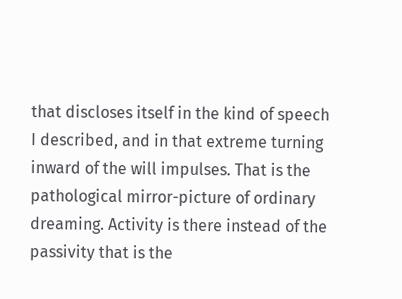that discloses itself in the kind of speech I described, and in that extreme turning inward of the will impulses. That is the pathological mirror-picture of ordinary dreaming. Activity is there instead of the passivity that is the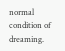normal condition of dreaming.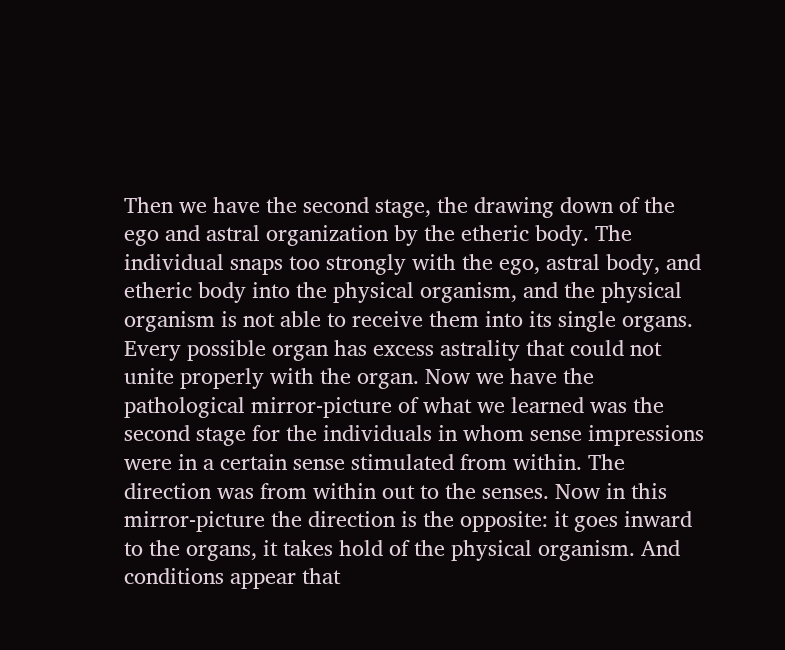Then we have the second stage, the drawing down of the ego and astral organization by the etheric body. The individual snaps too strongly with the ego, astral body, and etheric body into the physical organism, and the physical organism is not able to receive them into its single organs. Every possible organ has excess astrality that could not unite properly with the organ. Now we have the pathological mirror-picture of what we learned was the second stage for the individuals in whom sense impressions were in a certain sense stimulated from within. The direction was from within out to the senses. Now in this mirror-picture the direction is the opposite: it goes inward to the organs, it takes hold of the physical organism. And conditions appear that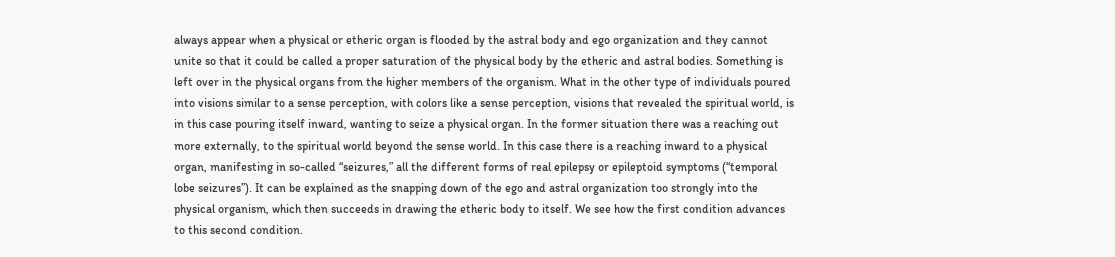always appear when a physical or etheric organ is flooded by the astral body and ego organization and they cannot unite so that it could be called a proper saturation of the physical body by the etheric and astral bodies. Something is left over in the physical organs from the higher members of the organism. What in the other type of individuals poured into visions similar to a sense perception, with colors like a sense perception, visions that revealed the spiritual world, is in this case pouring itself inward, wanting to seize a physical organ. In the former situation there was a reaching out more externally, to the spiritual world beyond the sense world. In this case there is a reaching inward to a physical organ, manifesting in so-called “seizures,” all the different forms of real epilepsy or epileptoid symptoms (“temporal lobe seizures”). It can be explained as the snapping down of the ego and astral organization too strongly into the physical organism, which then succeeds in drawing the etheric body to itself. We see how the first condition advances to this second condition.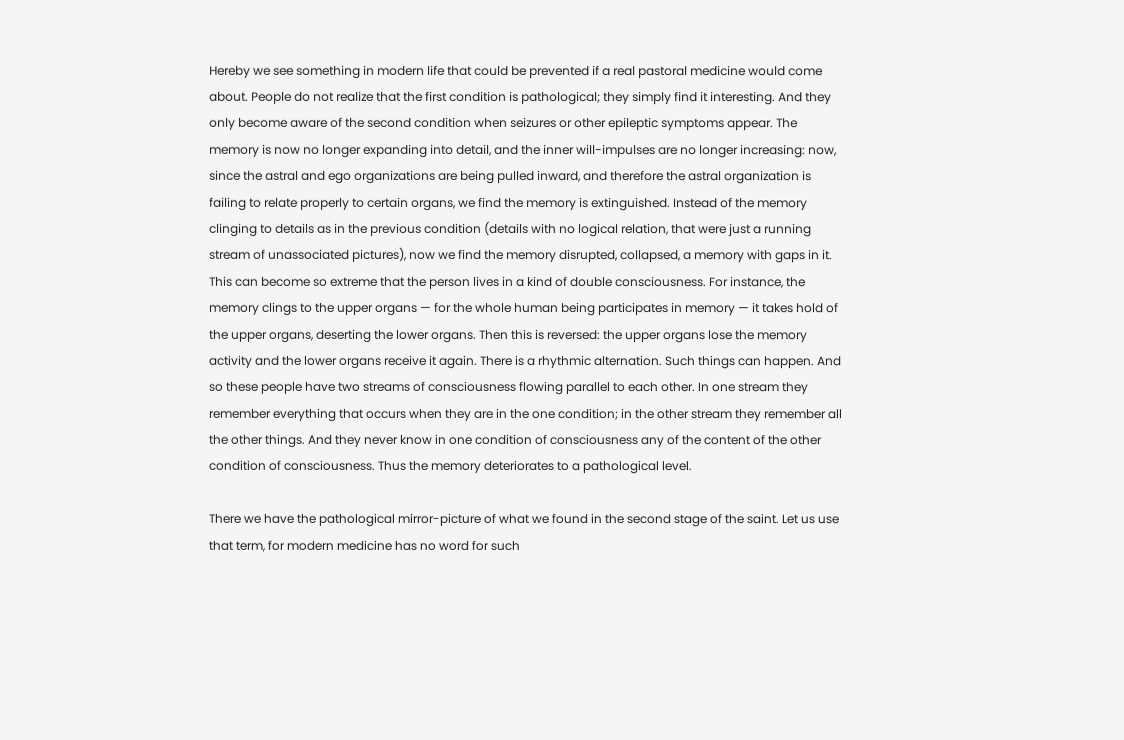Hereby we see something in modern life that could be prevented if a real pastoral medicine would come about. People do not realize that the first condition is pathological; they simply find it interesting. And they only become aware of the second condition when seizures or other epileptic symptoms appear. The memory is now no longer expanding into detail, and the inner will-impulses are no longer increasing: now, since the astral and ego organizations are being pulled inward, and therefore the astral organization is failing to relate properly to certain organs, we find the memory is extinguished. Instead of the memory clinging to details as in the previous condition (details with no logical relation, that were just a running stream of unassociated pictures), now we find the memory disrupted, collapsed, a memory with gaps in it. This can become so extreme that the person lives in a kind of double consciousness. For instance, the memory clings to the upper organs — for the whole human being participates in memory — it takes hold of the upper organs, deserting the lower organs. Then this is reversed: the upper organs lose the memory activity and the lower organs receive it again. There is a rhythmic alternation. Such things can happen. And so these people have two streams of consciousness flowing parallel to each other. In one stream they remember everything that occurs when they are in the one condition; in the other stream they remember all the other things. And they never know in one condition of consciousness any of the content of the other condition of consciousness. Thus the memory deteriorates to a pathological level.

There we have the pathological mirror-picture of what we found in the second stage of the saint. Let us use that term, for modern medicine has no word for such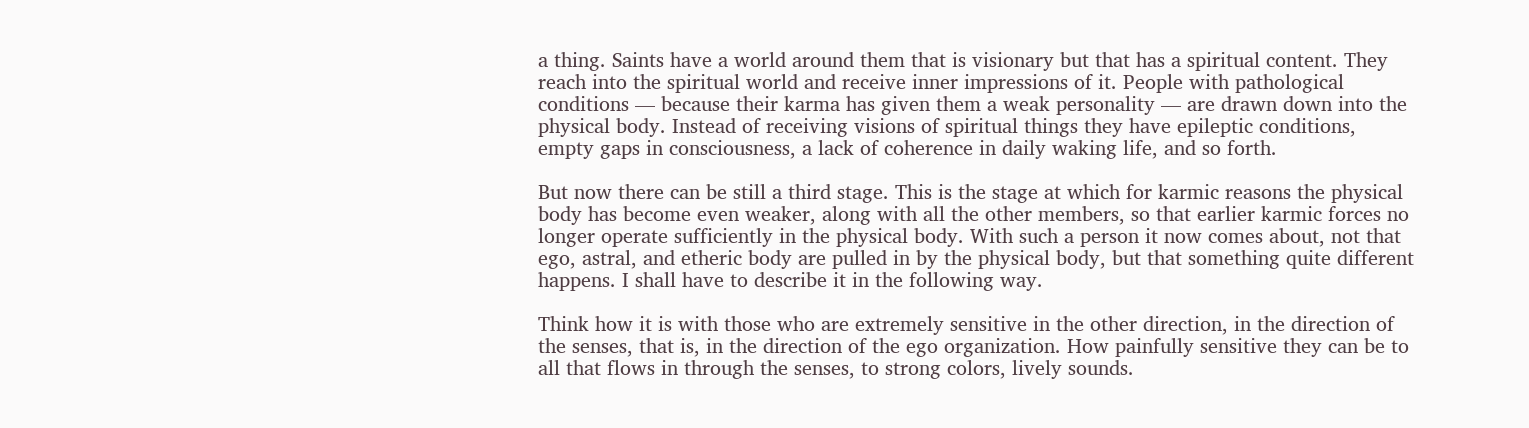a thing. Saints have a world around them that is visionary but that has a spiritual content. They reach into the spiritual world and receive inner impressions of it. People with pathological conditions — because their karma has given them a weak personality — are drawn down into the physical body. Instead of receiving visions of spiritual things they have epileptic conditions, empty gaps in consciousness, a lack of coherence in daily waking life, and so forth.

But now there can be still a third stage. This is the stage at which for karmic reasons the physical body has become even weaker, along with all the other members, so that earlier karmic forces no longer operate sufficiently in the physical body. With such a person it now comes about, not that ego, astral, and etheric body are pulled in by the physical body, but that something quite different happens. I shall have to describe it in the following way.

Think how it is with those who are extremely sensitive in the other direction, in the direction of the senses, that is, in the direction of the ego organization. How painfully sensitive they can be to all that flows in through the senses, to strong colors, lively sounds.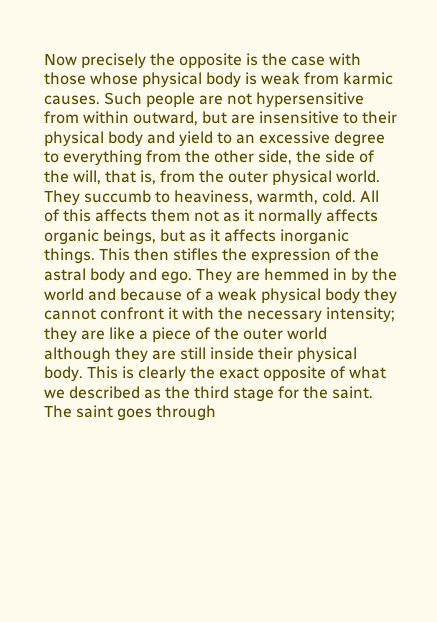Now precisely the opposite is the case with those whose physical body is weak from karmic causes. Such people are not hypersensitive from within outward, but are insensitive to their physical body and yield to an excessive degree to everything from the other side, the side of the will, that is, from the outer physical world. They succumb to heaviness, warmth, cold. All of this affects them not as it normally affects organic beings, but as it affects inorganic things. This then stifles the expression of the astral body and ego. They are hemmed in by the world and because of a weak physical body they cannot confront it with the necessary intensity; they are like a piece of the outer world although they are still inside their physical body. This is clearly the exact opposite of what we described as the third stage for the saint. The saint goes through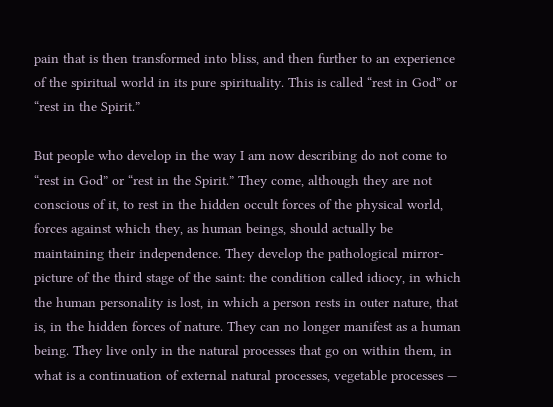pain that is then transformed into bliss, and then further to an experience of the spiritual world in its pure spirituality. This is called “rest in God” or “rest in the Spirit.”

But people who develop in the way I am now describing do not come to “rest in God” or “rest in the Spirit.” They come, although they are not conscious of it, to rest in the hidden occult forces of the physical world, forces against which they, as human beings, should actually be maintaining their independence. They develop the pathological mirror-picture of the third stage of the saint: the condition called idiocy, in which the human personality is lost, in which a person rests in outer nature, that is, in the hidden forces of nature. They can no longer manifest as a human being. They live only in the natural processes that go on within them, in what is a continuation of external natural processes, vegetable processes —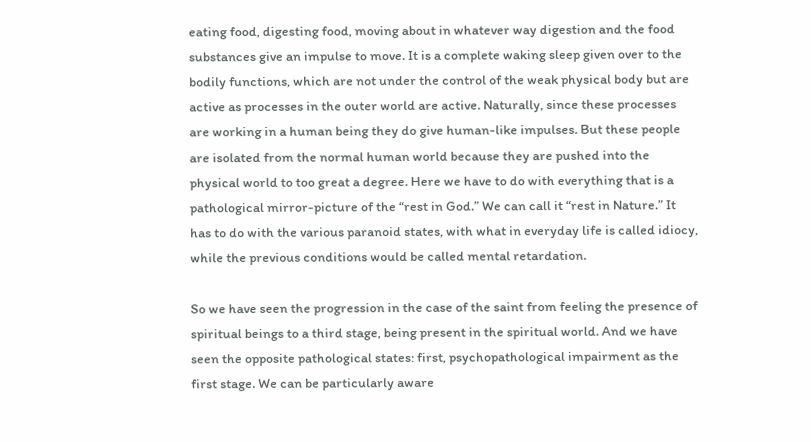eating food, digesting food, moving about in whatever way digestion and the food substances give an impulse to move. It is a complete waking sleep given over to the bodily functions, which are not under the control of the weak physical body but are active as processes in the outer world are active. Naturally, since these processes are working in a human being they do give human-like impulses. But these people are isolated from the normal human world because they are pushed into the physical world to too great a degree. Here we have to do with everything that is a pathological mirror-picture of the “rest in God.” We can call it “rest in Nature.” It has to do with the various paranoid states, with what in everyday life is called idiocy, while the previous conditions would be called mental retardation.

So we have seen the progression in the case of the saint from feeling the presence of spiritual beings to a third stage, being present in the spiritual world. And we have seen the opposite pathological states: first, psychopathological impairment as the first stage. We can be particularly aware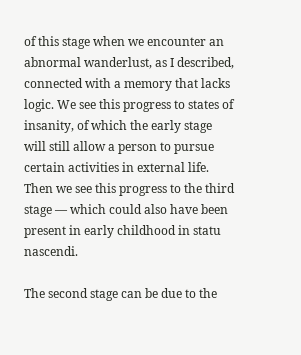of this stage when we encounter an abnormal wanderlust, as I described, connected with a memory that lacks logic. We see this progress to states of insanity, of which the early stage will still allow a person to pursue certain activities in external life. Then we see this progress to the third stage — which could also have been present in early childhood in statu nascendi.

The second stage can be due to the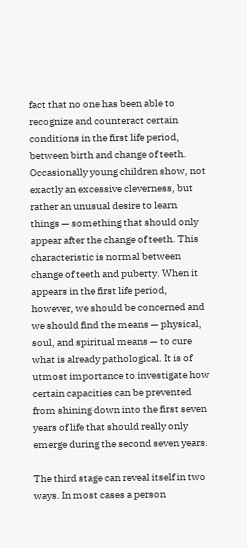fact that no one has been able to recognize and counteract certain conditions in the first life period, between birth and change of teeth. Occasionally young children show, not exactly an excessive cleverness, but rather an unusual desire to learn things — something that should only appear after the change of teeth. This characteristic is normal between change of teeth and puberty. When it appears in the first life period, however, we should be concerned and we should find the means — physical, soul, and spiritual means — to cure what is already pathological. It is of utmost importance to investigate how certain capacities can be prevented from shining down into the first seven years of life that should really only emerge during the second seven years.

The third stage can reveal itself in two ways. In most cases a person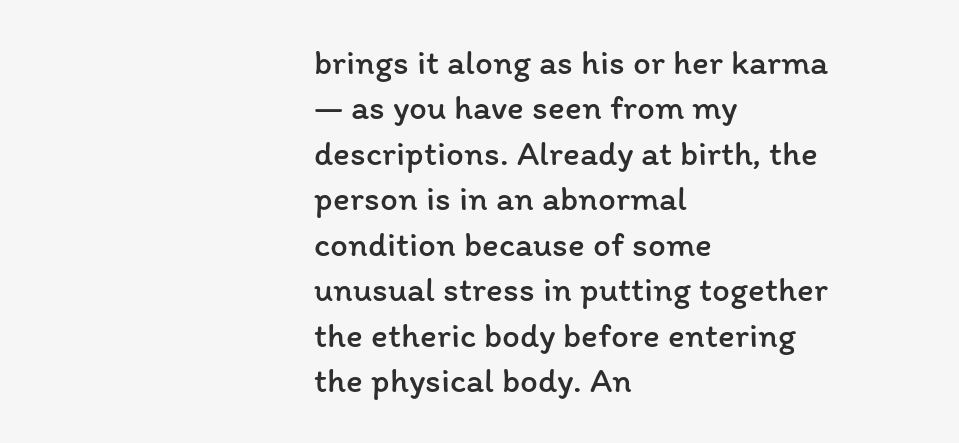brings it along as his or her karma — as you have seen from my descriptions. Already at birth, the person is in an abnormal condition because of some unusual stress in putting together the etheric body before entering the physical body. An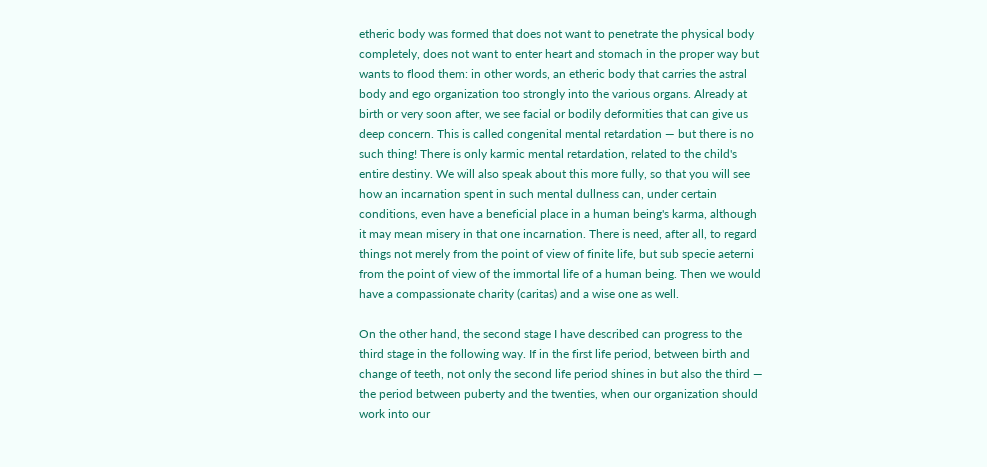etheric body was formed that does not want to penetrate the physical body completely, does not want to enter heart and stomach in the proper way but wants to flood them: in other words, an etheric body that carries the astral body and ego organization too strongly into the various organs. Already at birth or very soon after, we see facial or bodily deformities that can give us deep concern. This is called congenital mental retardation — but there is no such thing! There is only karmic mental retardation, related to the child's entire destiny. We will also speak about this more fully, so that you will see how an incarnation spent in such mental dullness can, under certain conditions, even have a beneficial place in a human being's karma, although it may mean misery in that one incarnation. There is need, after all, to regard things not merely from the point of view of finite life, but sub specie aeterni from the point of view of the immortal life of a human being. Then we would have a compassionate charity (caritas) and a wise one as well.

On the other hand, the second stage I have described can progress to the third stage in the following way. If in the first life period, between birth and change of teeth, not only the second life period shines in but also the third — the period between puberty and the twenties, when our organization should work into our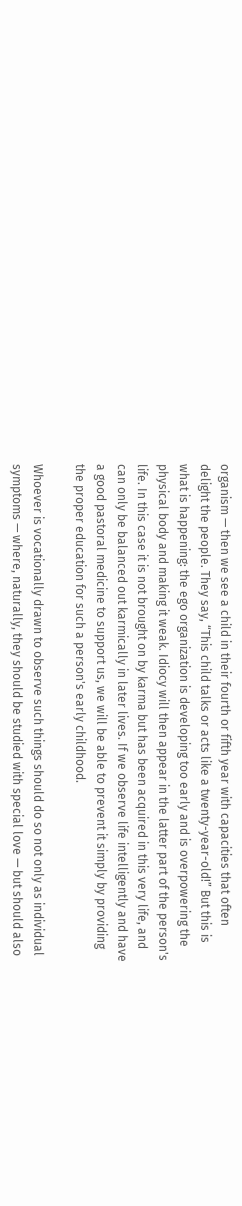organism — then we see a child in their fourth or fifth year with capacities that often delight the people. They say, “This child talks or acts like a twenty-year-old!” But this is what is happening: the ego organization is developing too early and is overpowering the physical body and making it weak. Idiocy will then appear in the latter part of the person's life. In this case it is not brought on by karma but has been acquired in this very life, and can only be balanced out karmically in later lives. If we observe life intelligently and have a good pastoral medicine to support us, we will be able to prevent it simply by providing the proper education for such a person's early childhood.

Whoever is vocationally drawn to observe such things should do so not only as individual symptoms — where, naturally, they should be studied with special love — but should also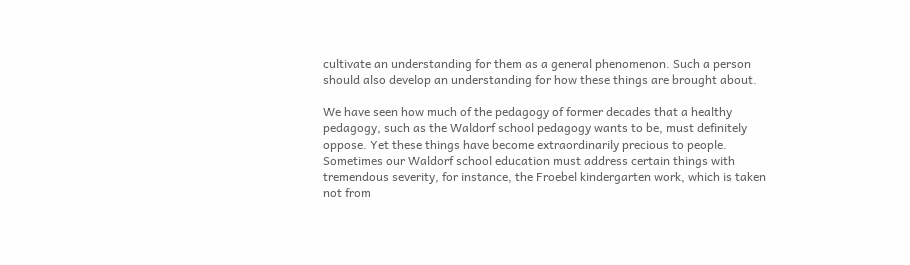cultivate an understanding for them as a general phenomenon. Such a person should also develop an understanding for how these things are brought about.

We have seen how much of the pedagogy of former decades that a healthy pedagogy, such as the Waldorf school pedagogy wants to be, must definitely oppose. Yet these things have become extraordinarily precious to people. Sometimes our Waldorf school education must address certain things with tremendous severity, for instance, the Froebel kindergarten work, which is taken not from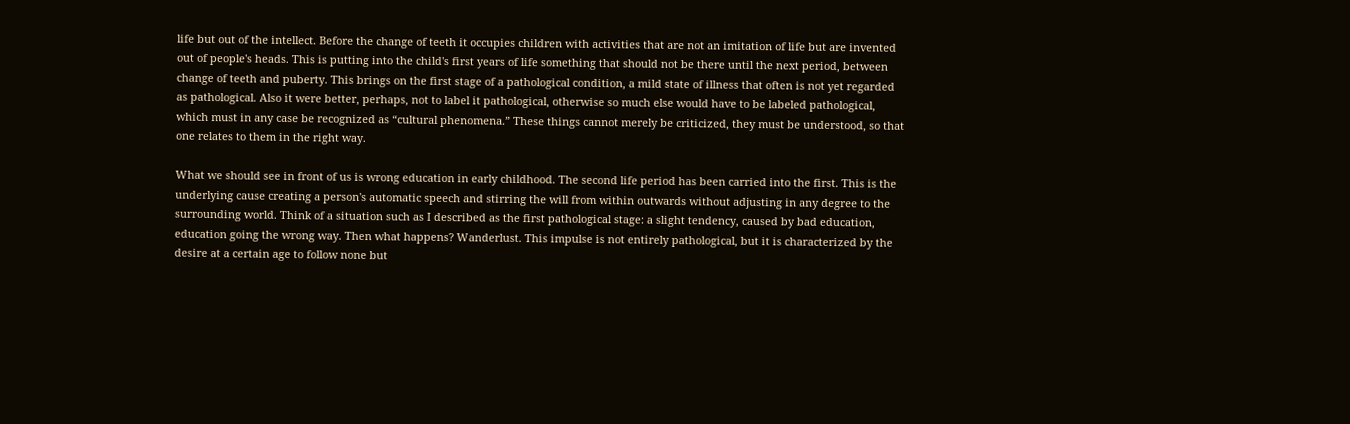life but out of the intellect. Before the change of teeth it occupies children with activities that are not an imitation of life but are invented out of people's heads. This is putting into the child's first years of life something that should not be there until the next period, between change of teeth and puberty. This brings on the first stage of a pathological condition, a mild state of illness that often is not yet regarded as pathological. Also it were better, perhaps, not to label it pathological, otherwise so much else would have to be labeled pathological, which must in any case be recognized as “cultural phenomena.” These things cannot merely be criticized, they must be understood, so that one relates to them in the right way.

What we should see in front of us is wrong education in early childhood. The second life period has been carried into the first. This is the underlying cause creating a person's automatic speech and stirring the will from within outwards without adjusting in any degree to the surrounding world. Think of a situation such as I described as the first pathological stage: a slight tendency, caused by bad education, education going the wrong way. Then what happens? Wanderlust. This impulse is not entirely pathological, but it is characterized by the desire at a certain age to follow none but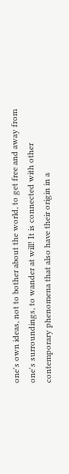one's own ideas, not to bother about the world, to get free and away from one's surroundings, to wander at will! It is connected with other contemporary phenomena that also have their origin in a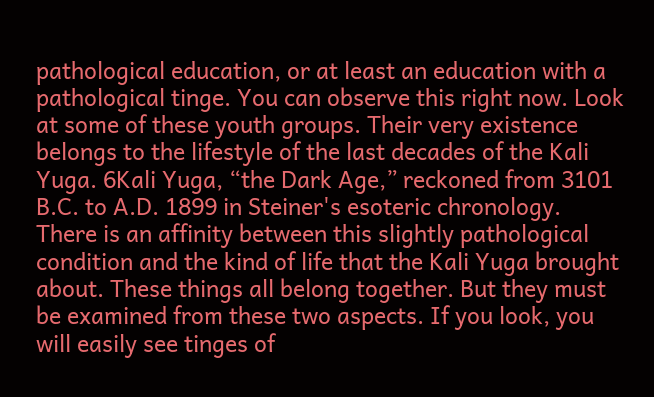pathological education, or at least an education with a pathological tinge. You can observe this right now. Look at some of these youth groups. Their very existence belongs to the lifestyle of the last decades of the Kali Yuga. 6Kali Yuga, “the Dark Age,” reckoned from 3101 B.C. to A.D. 1899 in Steiner's esoteric chronology. There is an affinity between this slightly pathological condition and the kind of life that the Kali Yuga brought about. These things all belong together. But they must be examined from these two aspects. If you look, you will easily see tinges of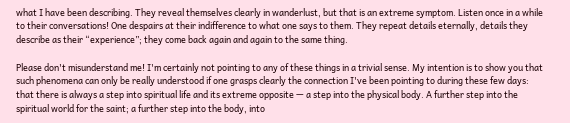what I have been describing. They reveal themselves clearly in wanderlust, but that is an extreme symptom. Listen once in a while to their conversations! One despairs at their indifference to what one says to them. They repeat details eternally, details they describe as their “experience”; they come back again and again to the same thing.

Please don't misunderstand me! I'm certainly not pointing to any of these things in a trivial sense. My intention is to show you that such phenomena can only be really understood if one grasps clearly the connection I've been pointing to during these few days: that there is always a step into spiritual life and its extreme opposite — a step into the physical body. A further step into the spiritual world for the saint; a further step into the body, into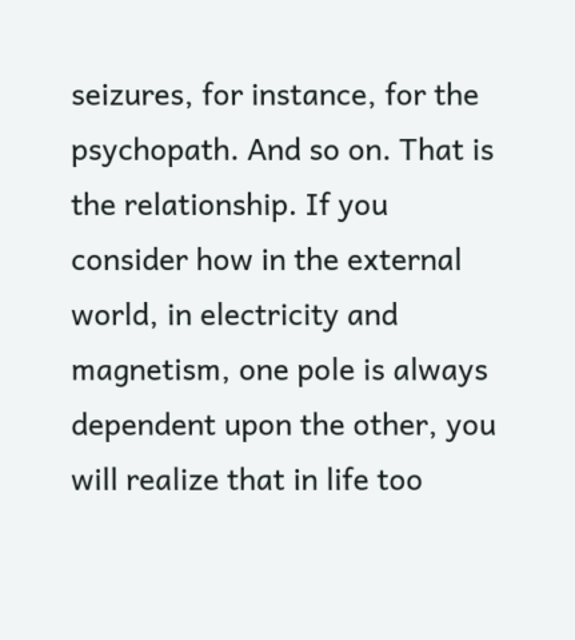seizures, for instance, for the psychopath. And so on. That is the relationship. If you consider how in the external world, in electricity and magnetism, one pole is always dependent upon the other, you will realize that in life too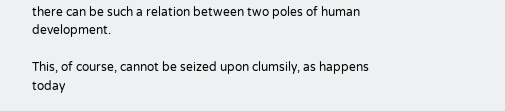there can be such a relation between two poles of human development.

This, of course, cannot be seized upon clumsily, as happens today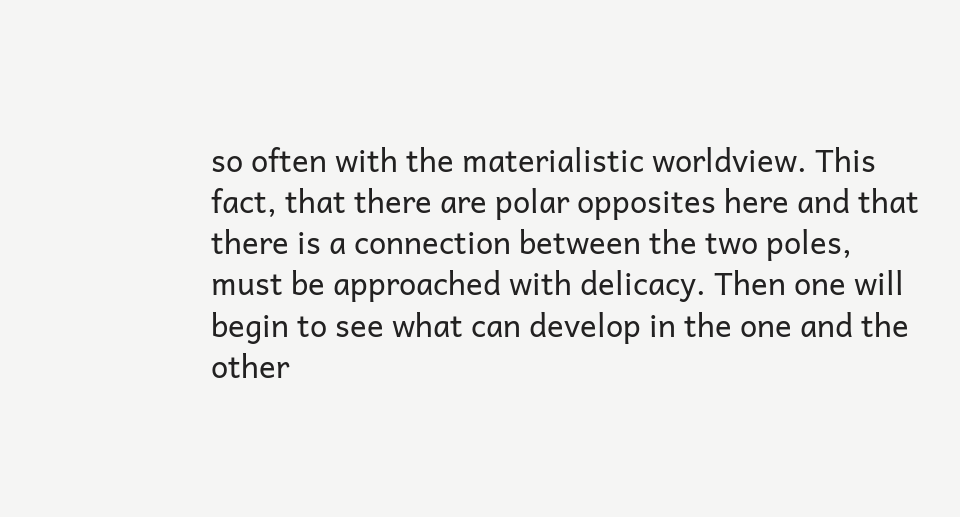so often with the materialistic worldview. This fact, that there are polar opposites here and that there is a connection between the two poles, must be approached with delicacy. Then one will begin to see what can develop in the one and the other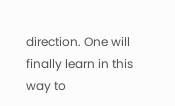direction. One will finally learn in this way to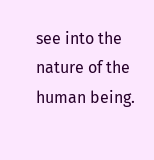see into the nature of the human being.